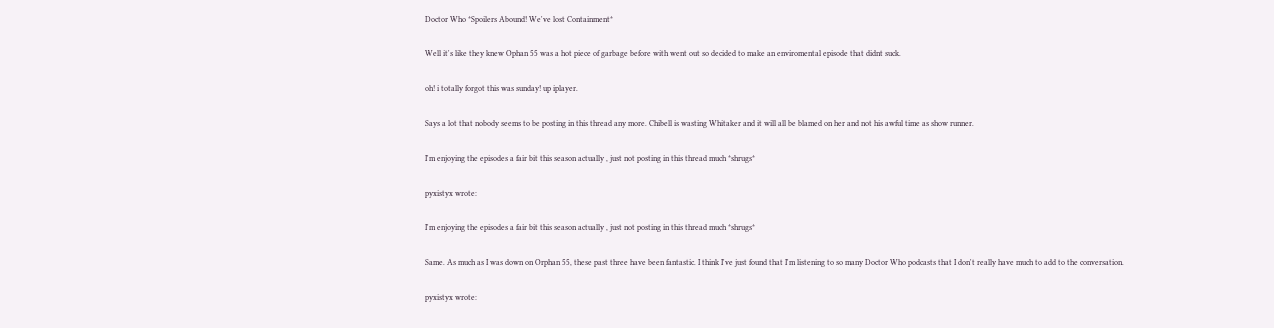Doctor Who *Spoilers Abound! We've lost Containment*

Well it's like they knew Ophan 55 was a hot piece of garbage before with went out so decided to make an enviromental episode that didnt suck.

oh! i totally forgot this was sunday! up iplayer.

Says a lot that nobody seems to be posting in this thread any more. Chibell is wasting Whitaker and it will all be blamed on her and not his awful time as show runner.

I'm enjoying the episodes a fair bit this season actually , just not posting in this thread much *shrugs*

pyxistyx wrote:

I'm enjoying the episodes a fair bit this season actually , just not posting in this thread much *shrugs*

Same. As much as I was down on Orphan 55, these past three have been fantastic. I think I've just found that I'm listening to so many Doctor Who podcasts that I don't really have much to add to the conversation.

pyxistyx wrote: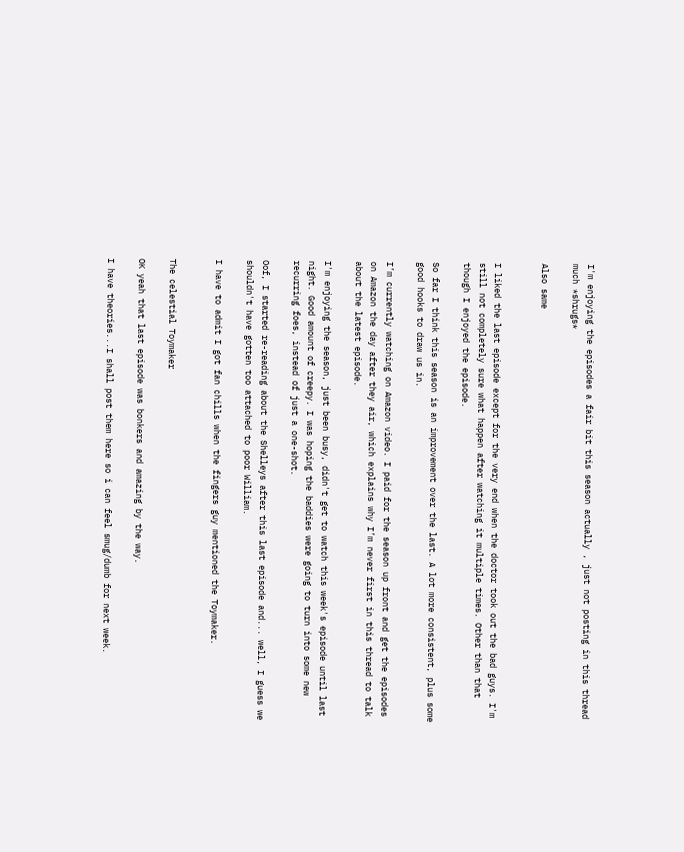I'm enjoying the episodes a fair bit this season actually , just not posting in this thread much *shrugs*

Also same


I liked the last episode except for the very end when the doctor took out the bad guys. I'm still not completely sure what happen after watching it multiple times. Other than that though I enjoyed the episode.

So far I think this season is an improvement over the last. A lot more consistent, plus some good hooks to draw us in.

I’m currently watching on Amazon video. I paid for the season up front and get the episodes on Amazon the day after they air, which explains why I’m never first in this thread to talk about the latest episode.

I'm enjoying the season, just been busy, didn't get to watch this week's episode until last night. Good amount of creepy. I was hoping the baddies were going to turn into some new recurring foes, instead of just a one-shot.

Oof, I started re-reading about the Shelleys after this last episode and... well, I guess we shouldn't have gotten too attached to poor William.

I have to admit I got fan chills when the fingers guy mentioned the Toymaker.


The celestial Toymaker

OK yeah that last episode was bonkers and amazing by the way.

I have theories...I shall post them here so i can feel smug/dumb for next week.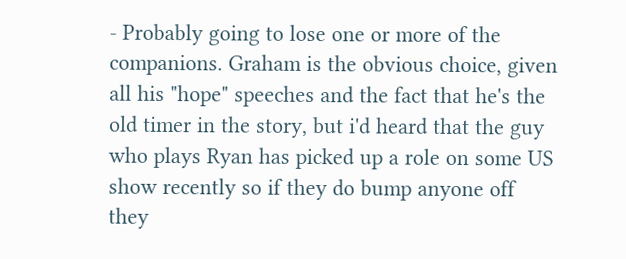- Probably going to lose one or more of the companions. Graham is the obvious choice, given all his "hope" speeches and the fact that he's the old timer in the story, but i'd heard that the guy who plays Ryan has picked up a role on some US show recently so if they do bump anyone off they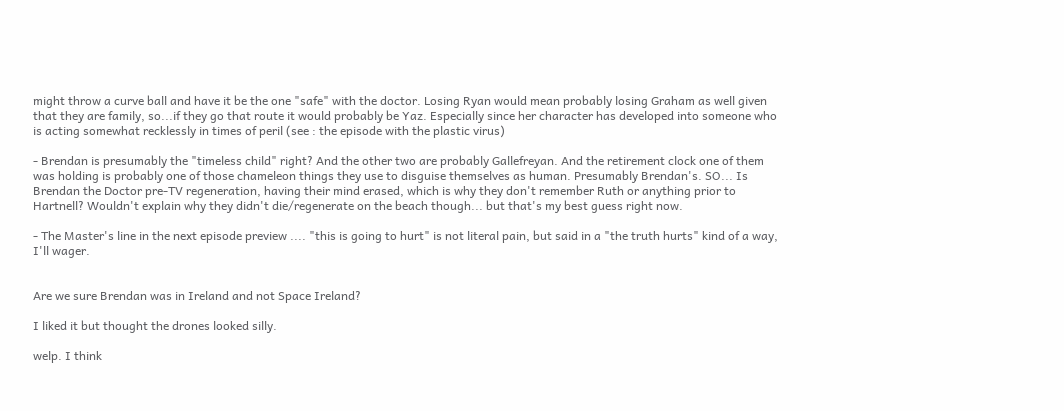might throw a curve ball and have it be the one "safe" with the doctor. Losing Ryan would mean probably losing Graham as well given that they are family, so...if they go that route it would probably be Yaz. Especially since her character has developed into someone who is acting somewhat recklessly in times of peril (see : the episode with the plastic virus)

- Brendan is presumably the "timeless child" right? And the other two are probably Gallefreyan. And the retirement clock one of them was holding is probably one of those chameleon things they use to disguise themselves as human. Presumably Brendan's. SO... Is Brendan the Doctor pre-TV regeneration, having their mind erased, which is why they don't remember Ruth or anything prior to Hartnell? Wouldn't explain why they didn't die/regenerate on the beach though... but that's my best guess right now.

- The Master's line in the next episode preview .... "this is going to hurt" is not literal pain, but said in a "the truth hurts" kind of a way, I'll wager.


Are we sure Brendan was in Ireland and not Space Ireland?

I liked it but thought the drones looked silly.

welp. I think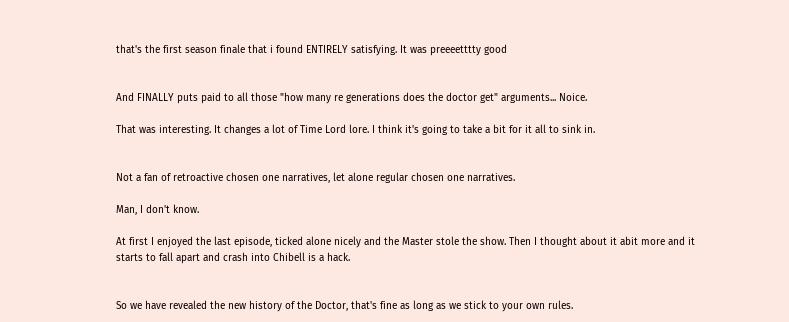that's the first season finale that i found ENTIRELY satisfying. It was preeeetttty good


And FINALLY puts paid to all those "how many re generations does the doctor get" arguments... Noice.

That was interesting. It changes a lot of Time Lord lore. I think it's going to take a bit for it all to sink in.


Not a fan of retroactive chosen one narratives, let alone regular chosen one narratives.

Man, I don't know.

At first I enjoyed the last episode, ticked alone nicely and the Master stole the show. Then I thought about it abit more and it starts to fall apart and crash into Chibell is a hack.


So we have revealed the new history of the Doctor, that's fine as long as we stick to your own rules.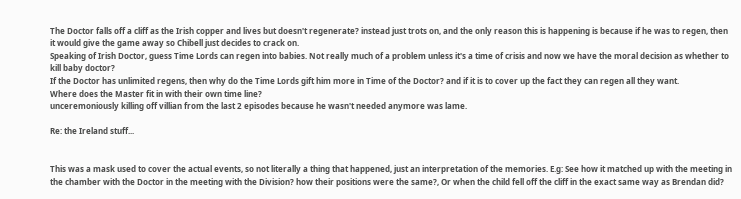The Doctor falls off a cliff as the Irish copper and lives but doesn't regenerate? instead just trots on, and the only reason this is happening is because if he was to regen, then it would give the game away so Chibell just decides to crack on.
Speaking of Irish Doctor, guess Time Lords can regen into babies. Not really much of a problem unless it's a time of crisis and now we have the moral decision as whether to kill baby doctor?
If the Doctor has unlimited regens, then why do the Time Lords gift him more in Time of the Doctor? and if it is to cover up the fact they can regen all they want.
Where does the Master fit in with their own time line?
unceremoniously killing off villian from the last 2 episodes because he wasn't needed anymore was lame.

Re: the Ireland stuff...


This was a mask used to cover the actual events, so not literally a thing that happened, just an interpretation of the memories. E.g: See how it matched up with the meeting in the chamber with the Doctor in the meeting with the Division? how their positions were the same?, Or when the child fell off the cliff in the exact same way as Brendan did?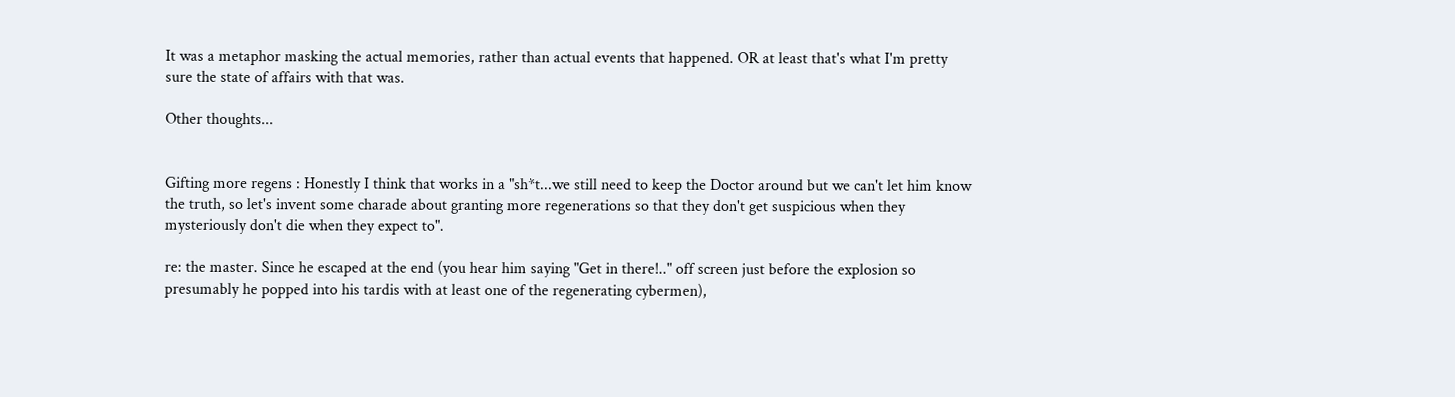It was a metaphor masking the actual memories, rather than actual events that happened. OR at least that's what I'm pretty sure the state of affairs with that was.

Other thoughts...


Gifting more regens : Honestly I think that works in a "sh*t...we still need to keep the Doctor around but we can't let him know the truth, so let's invent some charade about granting more regenerations so that they don't get suspicious when they mysteriously don't die when they expect to".

re: the master. Since he escaped at the end (you hear him saying "Get in there!.." off screen just before the explosion so presumably he popped into his tardis with at least one of the regenerating cybermen),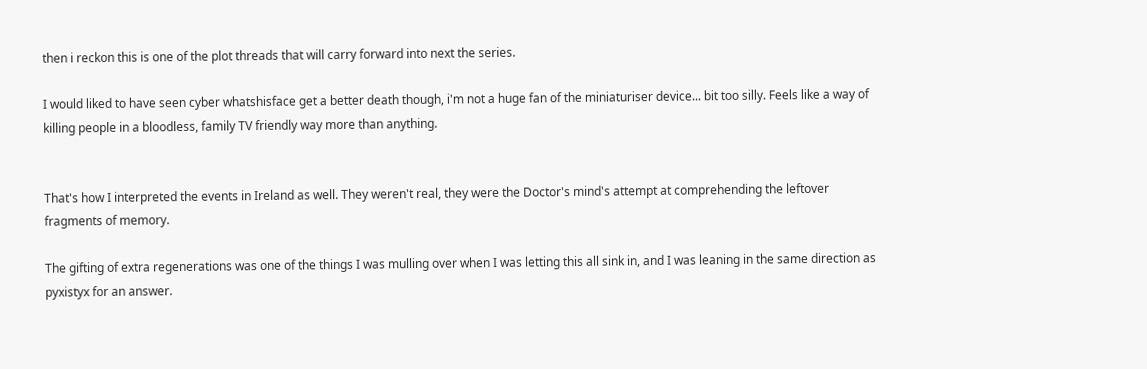then i reckon this is one of the plot threads that will carry forward into next the series.

I would liked to have seen cyber whatshisface get a better death though, i'm not a huge fan of the miniaturiser device... bit too silly. Feels like a way of killing people in a bloodless, family TV friendly way more than anything.


That's how I interpreted the events in Ireland as well. They weren't real, they were the Doctor's mind's attempt at comprehending the leftover fragments of memory.

The gifting of extra regenerations was one of the things I was mulling over when I was letting this all sink in, and I was leaning in the same direction as pyxistyx for an answer.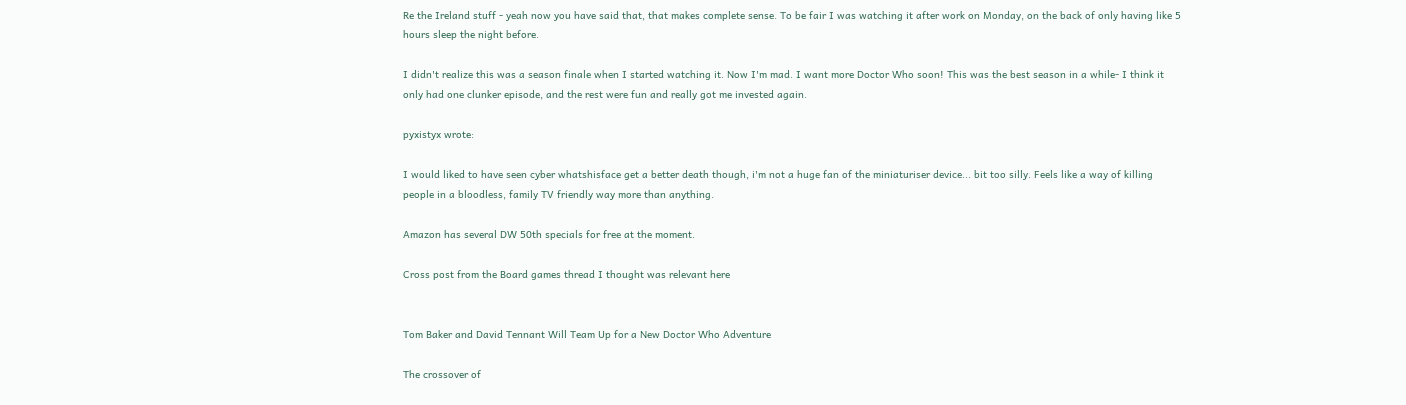Re the Ireland stuff - yeah now you have said that, that makes complete sense. To be fair I was watching it after work on Monday, on the back of only having like 5 hours sleep the night before.

I didn't realize this was a season finale when I started watching it. Now I'm mad. I want more Doctor Who soon! This was the best season in a while- I think it only had one clunker episode, and the rest were fun and really got me invested again.

pyxistyx wrote:

I would liked to have seen cyber whatshisface get a better death though, i'm not a huge fan of the miniaturiser device... bit too silly. Feels like a way of killing people in a bloodless, family TV friendly way more than anything.

Amazon has several DW 50th specials for free at the moment.

Cross post from the Board games thread I thought was relevant here


Tom Baker and David Tennant Will Team Up for a New Doctor Who Adventure

The crossover of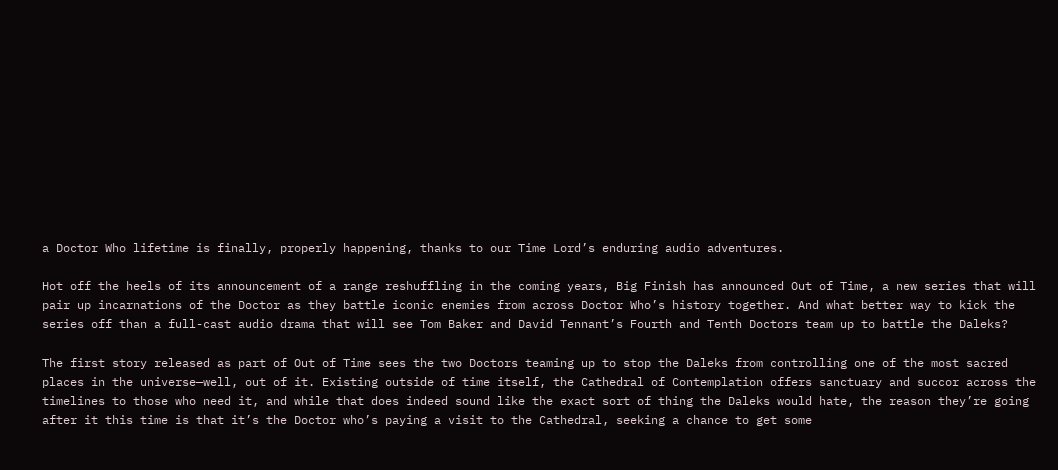a Doctor Who lifetime is finally, properly happening, thanks to our Time Lord’s enduring audio adventures.

Hot off the heels of its announcement of a range reshuffling in the coming years, Big Finish has announced Out of Time, a new series that will pair up incarnations of the Doctor as they battle iconic enemies from across Doctor Who’s history together. And what better way to kick the series off than a full-cast audio drama that will see Tom Baker and David Tennant’s Fourth and Tenth Doctors team up to battle the Daleks?

The first story released as part of Out of Time sees the two Doctors teaming up to stop the Daleks from controlling one of the most sacred places in the universe—well, out of it. Existing outside of time itself, the Cathedral of Contemplation offers sanctuary and succor across the timelines to those who need it, and while that does indeed sound like the exact sort of thing the Daleks would hate, the reason they’re going after it this time is that it’s the Doctor who’s paying a visit to the Cathedral, seeking a chance to get some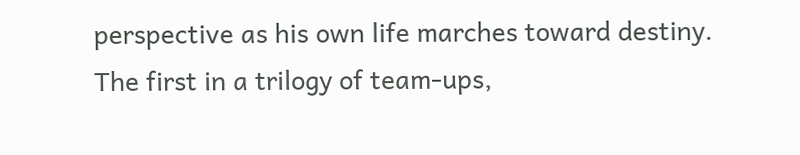perspective as his own life marches toward destiny.
The first in a trilogy of team-ups,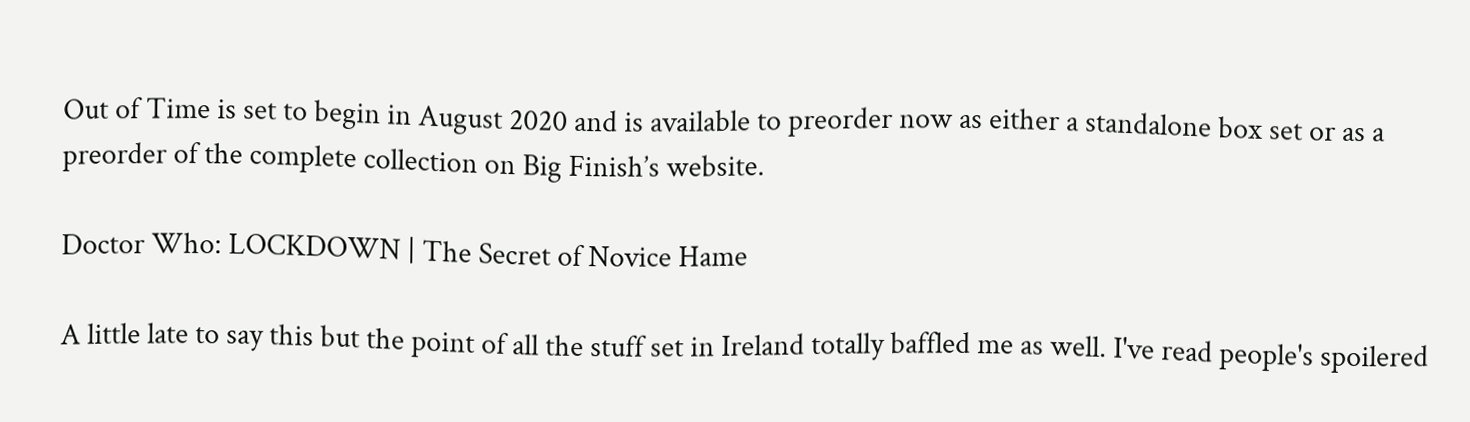Out of Time is set to begin in August 2020 and is available to preorder now as either a standalone box set or as a preorder of the complete collection on Big Finish’s website.

Doctor Who: LOCKDOWN | The Secret of Novice Hame

A little late to say this but the point of all the stuff set in Ireland totally baffled me as well. I've read people's spoilered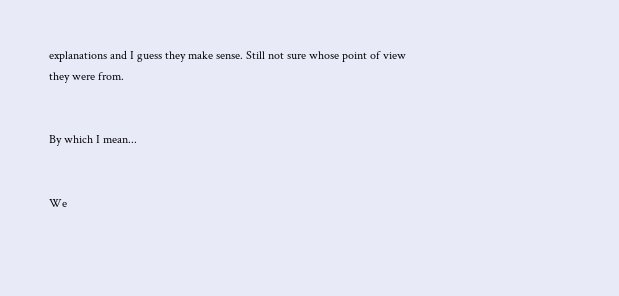explanations and I guess they make sense. Still not sure whose point of view they were from.


By which I mean...


We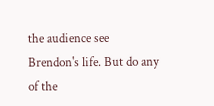the audience see Brendon's life. But do any of the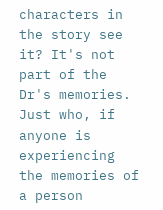characters in the story see it? It's not part of the Dr's memories. Just who, if anyone is experiencing the memories of a person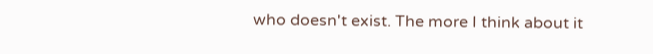who doesn't exist. The more I think about it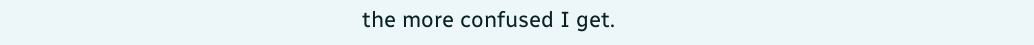the more confused I get.